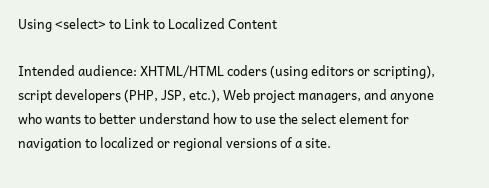Using <select> to Link to Localized Content

Intended audience: XHTML/HTML coders (using editors or scripting), script developers (PHP, JSP, etc.), Web project managers, and anyone who wants to better understand how to use the select element for navigation to localized or regional versions of a site.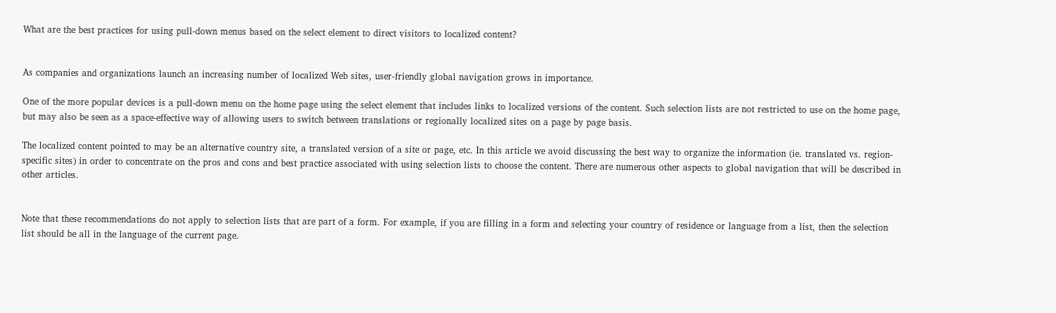What are the best practices for using pull-down menus based on the select element to direct visitors to localized content?


As companies and organizations launch an increasing number of localized Web sites, user-friendly global navigation grows in importance.

One of the more popular devices is a pull-down menu on the home page using the select element that includes links to localized versions of the content. Such selection lists are not restricted to use on the home page, but may also be seen as a space-effective way of allowing users to switch between translations or regionally localized sites on a page by page basis.

The localized content pointed to may be an alternative country site, a translated version of a site or page, etc. In this article we avoid discussing the best way to organize the information (ie. translated vs. region-specific sites) in order to concentrate on the pros and cons and best practice associated with using selection lists to choose the content. There are numerous other aspects to global navigation that will be described in other articles.


Note that these recommendations do not apply to selection lists that are part of a form. For example, if you are filling in a form and selecting your country of residence or language from a list, then the selection list should be all in the language of the current page.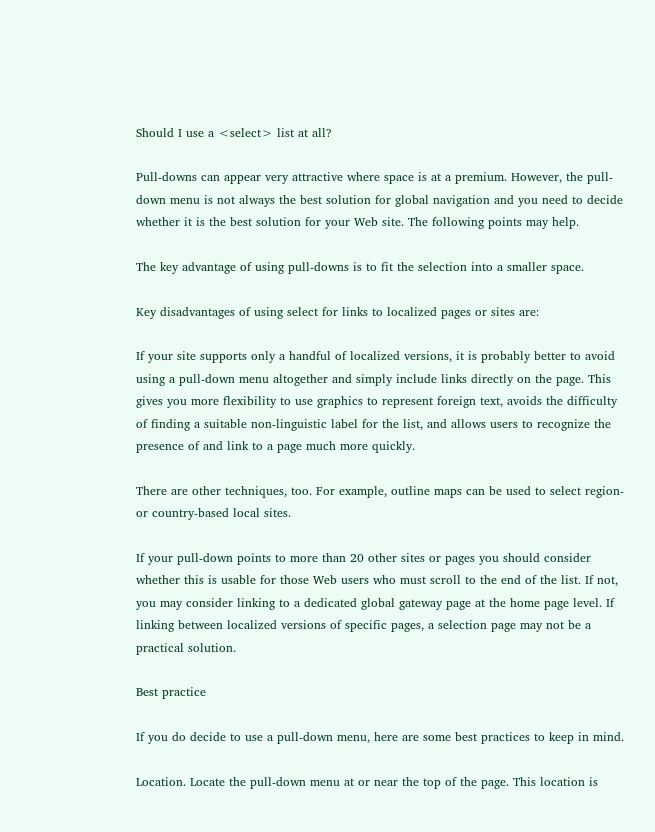Should I use a <select> list at all?

Pull-downs can appear very attractive where space is at a premium. However, the pull-down menu is not always the best solution for global navigation and you need to decide whether it is the best solution for your Web site. The following points may help.

The key advantage of using pull-downs is to fit the selection into a smaller space.

Key disadvantages of using select for links to localized pages or sites are:

If your site supports only a handful of localized versions, it is probably better to avoid using a pull-down menu altogether and simply include links directly on the page. This gives you more flexibility to use graphics to represent foreign text, avoids the difficulty of finding a suitable non-linguistic label for the list, and allows users to recognize the presence of and link to a page much more quickly.

There are other techniques, too. For example, outline maps can be used to select region- or country-based local sites.

If your pull-down points to more than 20 other sites or pages you should consider whether this is usable for those Web users who must scroll to the end of the list. If not, you may consider linking to a dedicated global gateway page at the home page level. If linking between localized versions of specific pages, a selection page may not be a practical solution.

Best practice

If you do decide to use a pull-down menu, here are some best practices to keep in mind.

Location. Locate the pull-down menu at or near the top of the page. This location is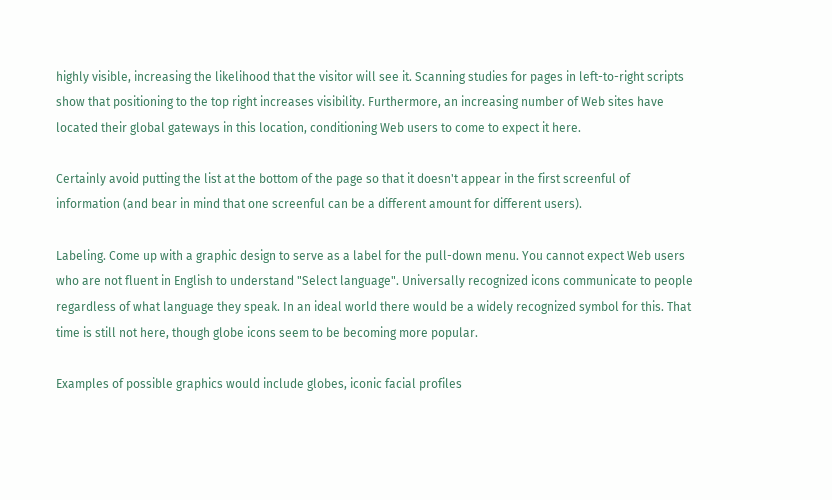highly visible, increasing the likelihood that the visitor will see it. Scanning studies for pages in left-to-right scripts show that positioning to the top right increases visibility. Furthermore, an increasing number of Web sites have located their global gateways in this location, conditioning Web users to come to expect it here.

Certainly avoid putting the list at the bottom of the page so that it doesn't appear in the first screenful of information (and bear in mind that one screenful can be a different amount for different users).

Labeling. Come up with a graphic design to serve as a label for the pull-down menu. You cannot expect Web users who are not fluent in English to understand "Select language". Universally recognized icons communicate to people regardless of what language they speak. In an ideal world there would be a widely recognized symbol for this. That time is still not here, though globe icons seem to be becoming more popular.

Examples of possible graphics would include globes, iconic facial profiles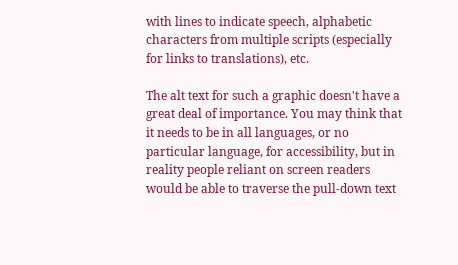with lines to indicate speech, alphabetic characters from multiple scripts (especially for links to translations), etc.

The alt text for such a graphic doesn't have a great deal of importance. You may think that it needs to be in all languages, or no particular language, for accessibility, but in reality people reliant on screen readers would be able to traverse the pull-down text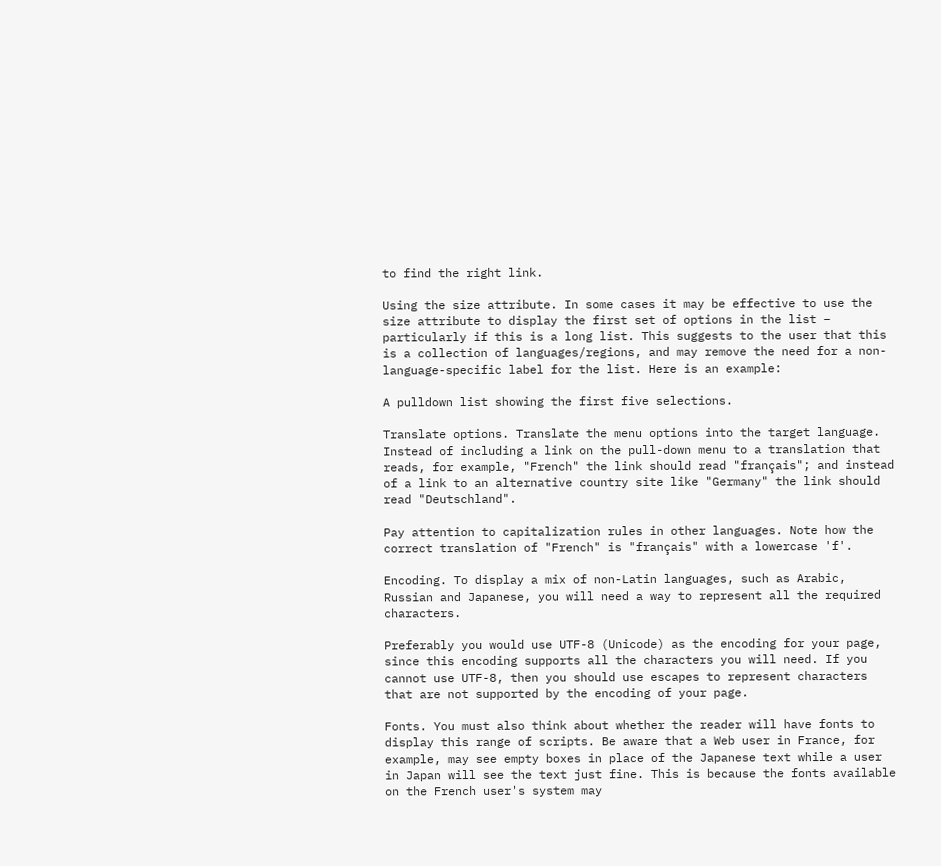to find the right link.

Using the size attribute. In some cases it may be effective to use the size attribute to display the first set of options in the list – particularly if this is a long list. This suggests to the user that this is a collection of languages/regions, and may remove the need for a non-language-specific label for the list. Here is an example:

A pulldown list showing the first five selections.

Translate options. Translate the menu options into the target language. Instead of including a link on the pull-down menu to a translation that reads, for example, "French" the link should read "français"; and instead of a link to an alternative country site like "Germany" the link should read "Deutschland".

Pay attention to capitalization rules in other languages. Note how the correct translation of "French" is "français" with a lowercase 'f'.

Encoding. To display a mix of non-Latin languages, such as Arabic, Russian and Japanese, you will need a way to represent all the required characters.

Preferably you would use UTF-8 (Unicode) as the encoding for your page, since this encoding supports all the characters you will need. If you cannot use UTF-8, then you should use escapes to represent characters that are not supported by the encoding of your page.

Fonts. You must also think about whether the reader will have fonts to display this range of scripts. Be aware that a Web user in France, for example, may see empty boxes in place of the Japanese text while a user in Japan will see the text just fine. This is because the fonts available on the French user's system may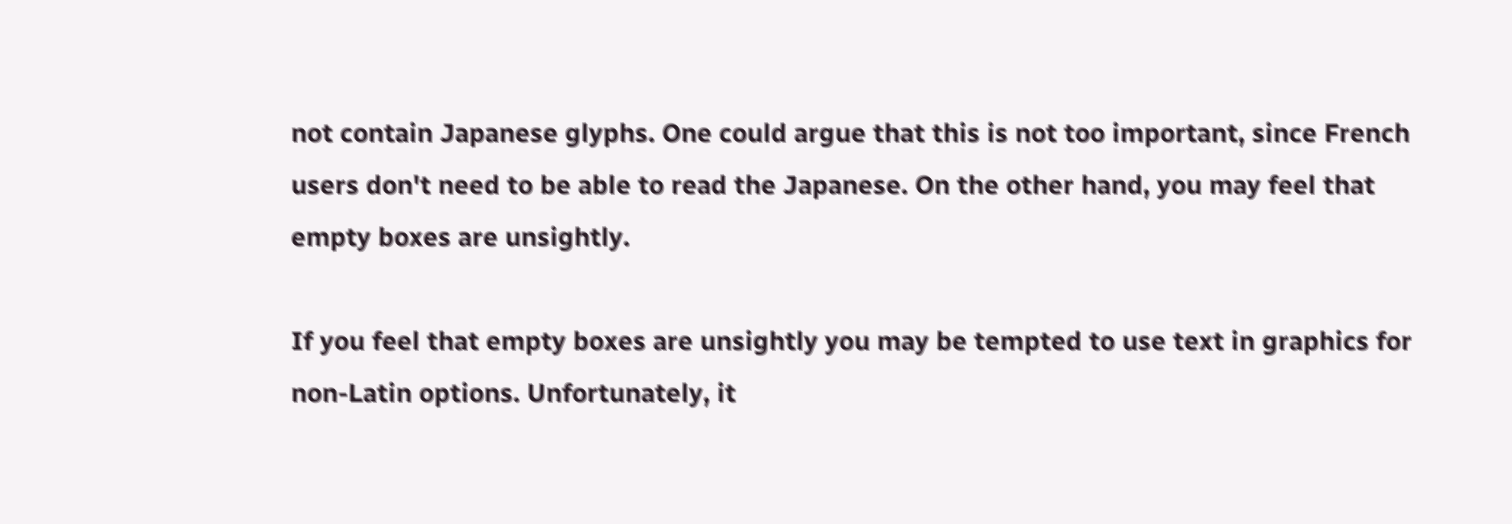not contain Japanese glyphs. One could argue that this is not too important, since French users don't need to be able to read the Japanese. On the other hand, you may feel that empty boxes are unsightly.

If you feel that empty boxes are unsightly you may be tempted to use text in graphics for non-Latin options. Unfortunately, it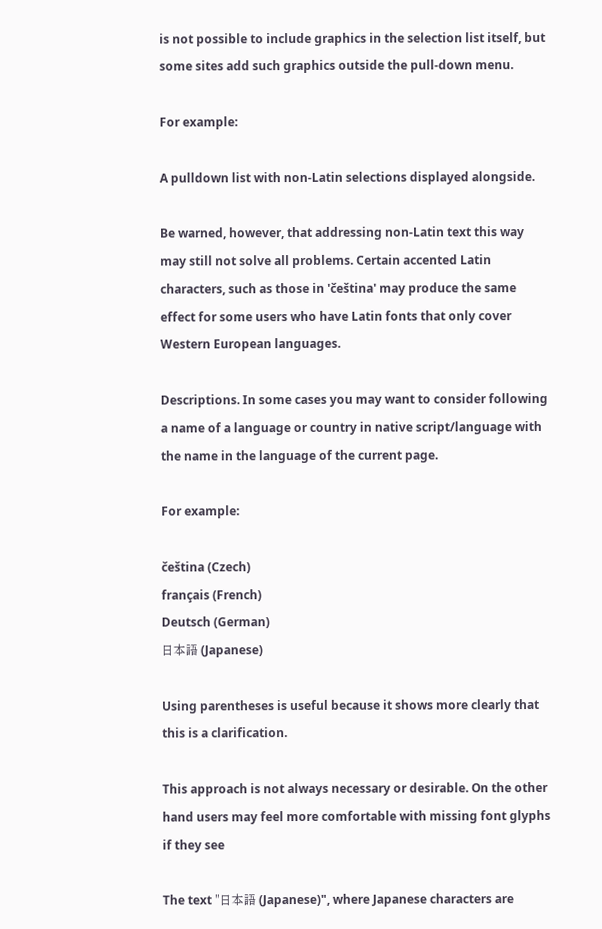is not possible to include graphics in the selection list itself, but some sites add such graphics outside the pull-down menu.

For example:

A pulldown list with non-Latin selections displayed alongside.

Be warned, however, that addressing non-Latin text this way may still not solve all problems. Certain accented Latin characters, such as those in 'čeština' may produce the same effect for some users who have Latin fonts that only cover Western European languages.

Descriptions. In some cases you may want to consider following a name of a language or country in native script/language with the name in the language of the current page.

For example:

čeština (Czech)
français (French)
Deutsch (German)
日本語 (Japanese)

Using parentheses is useful because it shows more clearly that this is a clarification.

This approach is not always necessary or desirable. On the other hand users may feel more comfortable with missing font glyphs if they see

The text "日本語 (Japanese)", where Japanese characters are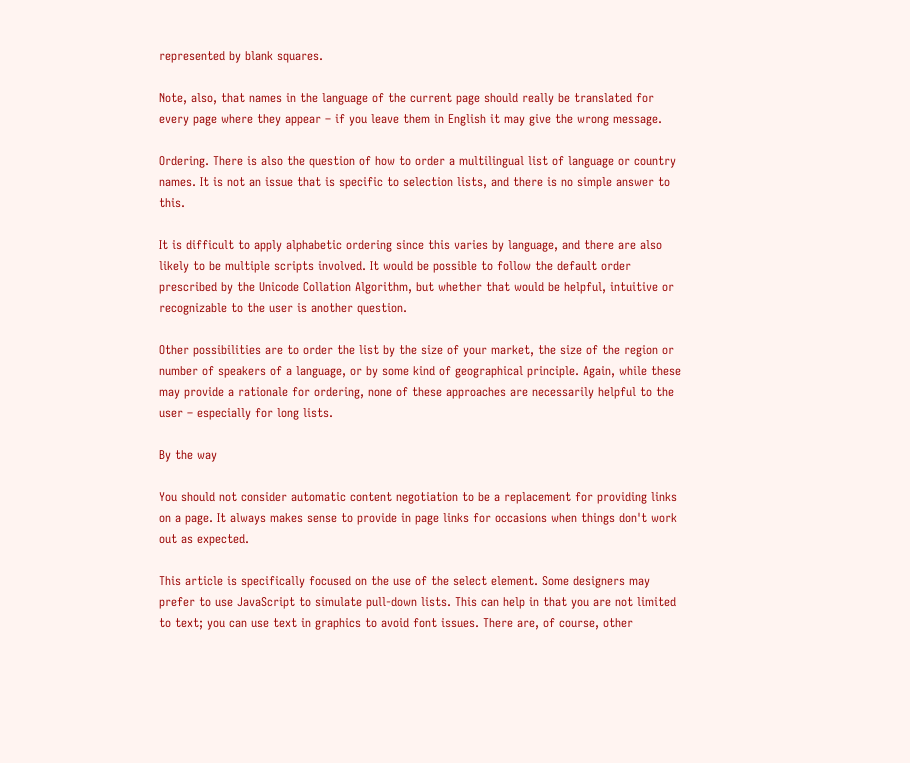represented by blank squares.

Note, also, that names in the language of the current page should really be translated for every page where they appear – if you leave them in English it may give the wrong message.

Ordering. There is also the question of how to order a multilingual list of language or country names. It is not an issue that is specific to selection lists, and there is no simple answer to this.

It is difficult to apply alphabetic ordering since this varies by language, and there are also likely to be multiple scripts involved. It would be possible to follow the default order prescribed by the Unicode Collation Algorithm, but whether that would be helpful, intuitive or recognizable to the user is another question.

Other possibilities are to order the list by the size of your market, the size of the region or number of speakers of a language, or by some kind of geographical principle. Again, while these may provide a rationale for ordering, none of these approaches are necessarily helpful to the user – especially for long lists.

By the way

You should not consider automatic content negotiation to be a replacement for providing links on a page. It always makes sense to provide in page links for occasions when things don't work out as expected.

This article is specifically focused on the use of the select element. Some designers may prefer to use JavaScript to simulate pull-down lists. This can help in that you are not limited to text; you can use text in graphics to avoid font issues. There are, of course, other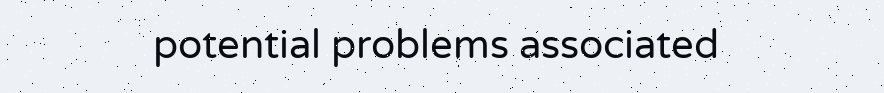potential problems associated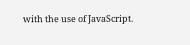with the use of JavaScript.